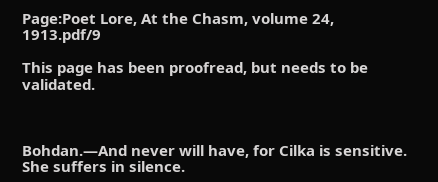Page:Poet Lore, At the Chasm, volume 24, 1913.pdf/9

This page has been proofread, but needs to be validated.



Bohdan.—And never will have, for Cilka is sensitive. She suffers in silence.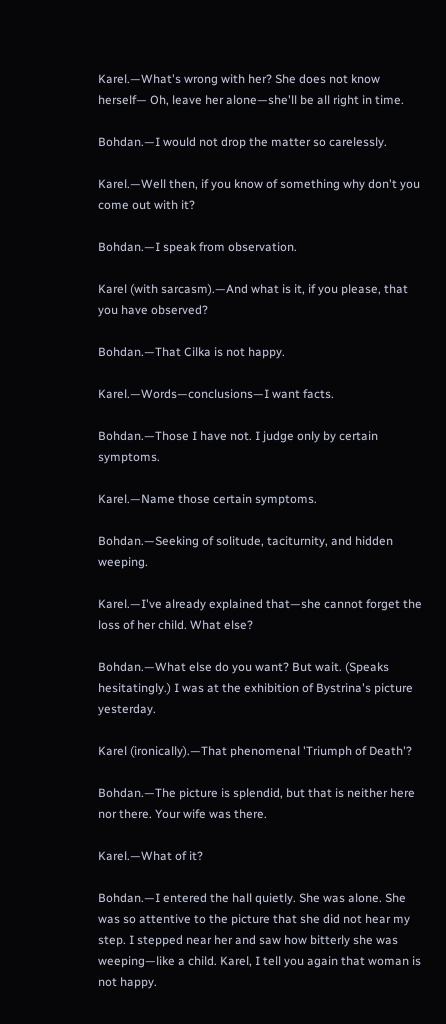Karel.—What's wrong with her? She does not know herself— Oh, leave her alone—she'll be all right in time.

Bohdan.—I would not drop the matter so carelessly.

Karel.—Well then, if you know of something why don't you come out with it?

Bohdan.—I speak from observation.

Karel (with sarcasm).—And what is it, if you please, that you have observed?

Bohdan.—That Cilka is not happy.

Karel.—Words—conclusions—I want facts.

Bohdan.—Those I have not. I judge only by certain symptoms.

Karel.—Name those certain symptoms.

Bohdan.—Seeking of solitude, taciturnity, and hidden weeping.

Karel.—I've already explained that—she cannot forget the loss of her child. What else?

Bohdan.—What else do you want? But wait. (Speaks hesitatingly.) I was at the exhibition of Bystrina's picture yesterday.

Karel (ironically).—That phenomenal 'Triumph of Death'?

Bohdan.—The picture is splendid, but that is neither here nor there. Your wife was there.

Karel.—What of it?

Bohdan.—I entered the hall quietly. She was alone. She was so attentive to the picture that she did not hear my step. I stepped near her and saw how bitterly she was weeping—like a child. Karel, I tell you again that woman is not happy.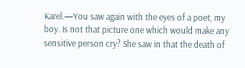Karel.—You saw again with the eyes of a poet, my boy. Is not that picture one which would make any sensitive person cry? She saw in that the death of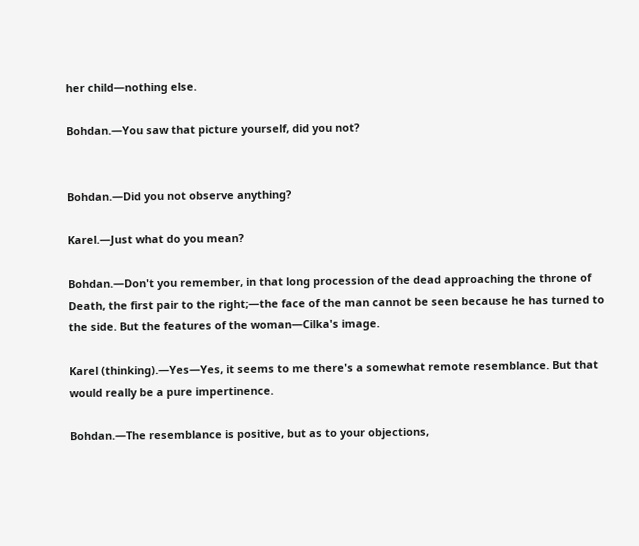her child—nothing else.

Bohdan.—You saw that picture yourself, did you not?


Bohdan.—Did you not observe anything?

Karel.—Just what do you mean?

Bohdan.—Don't you remember, in that long procession of the dead approaching the throne of Death, the first pair to the right;—the face of the man cannot be seen because he has turned to the side. But the features of the woman—Cilka's image.

Karel (thinking).—Yes—Yes, it seems to me there's a somewhat remote resemblance. But that would really be a pure impertinence.

Bohdan.—The resemblance is positive, but as to your objections,